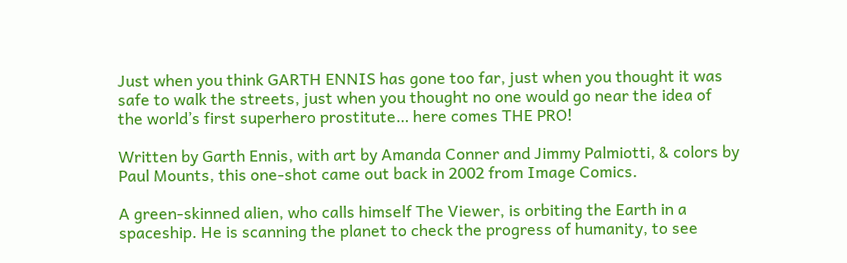Just when you think GARTH ENNIS has gone too far, just when you thought it was safe to walk the streets, just when you thought no one would go near the idea of the world’s first superhero prostitute… here comes THE PRO!

Written by Garth Ennis, with art by Amanda Conner and Jimmy Palmiotti, & colors by Paul Mounts, this one-shot came out back in 2002 from Image Comics.

A green-skinned alien, who calls himself The Viewer, is orbiting the Earth in a spaceship. He is scanning the planet to check the progress of humanity, to see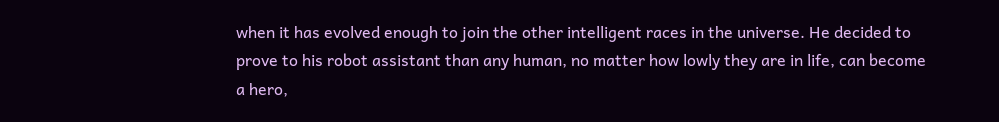when it has evolved enough to join the other intelligent races in the universe. He decided to prove to his robot assistant than any human, no matter how lowly they are in life, can become a hero,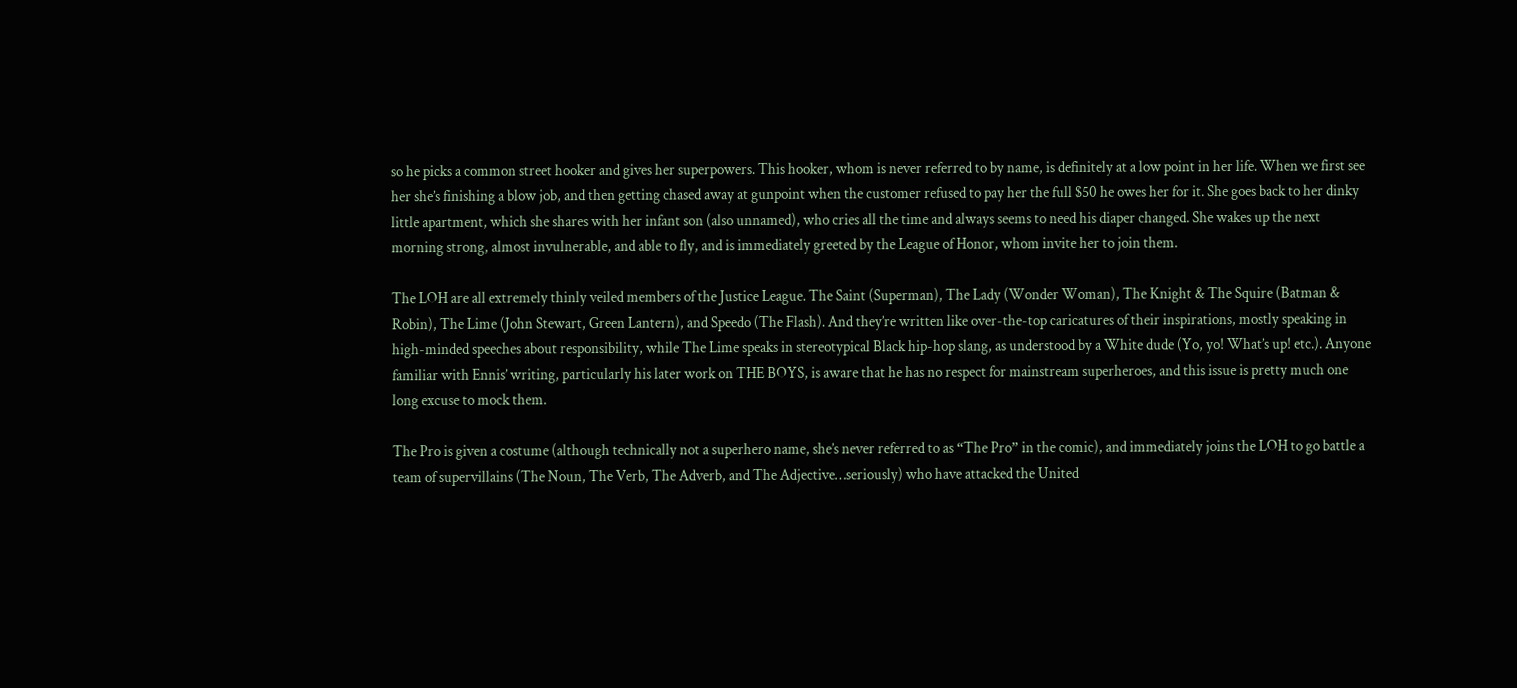so he picks a common street hooker and gives her superpowers. This hooker, whom is never referred to by name, is definitely at a low point in her life. When we first see her she’s finishing a blow job, and then getting chased away at gunpoint when the customer refused to pay her the full $50 he owes her for it. She goes back to her dinky little apartment, which she shares with her infant son (also unnamed), who cries all the time and always seems to need his diaper changed. She wakes up the next morning strong, almost invulnerable, and able to fly, and is immediately greeted by the League of Honor, whom invite her to join them.

The LOH are all extremely thinly veiled members of the Justice League. The Saint (Superman), The Lady (Wonder Woman), The Knight & The Squire (Batman & Robin), The Lime (John Stewart, Green Lantern), and Speedo (The Flash). And they’re written like over-the-top caricatures of their inspirations, mostly speaking in high-minded speeches about responsibility, while The Lime speaks in stereotypical Black hip-hop slang, as understood by a White dude (Yo, yo! What’s up! etc.). Anyone familiar with Ennis’ writing, particularly his later work on THE BOYS, is aware that he has no respect for mainstream superheroes, and this issue is pretty much one long excuse to mock them.

The Pro is given a costume (although technically not a superhero name, she’s never referred to as “The Pro” in the comic), and immediately joins the LOH to go battle a team of supervillains (The Noun, The Verb, The Adverb, and The Adjective…seriously) who have attacked the United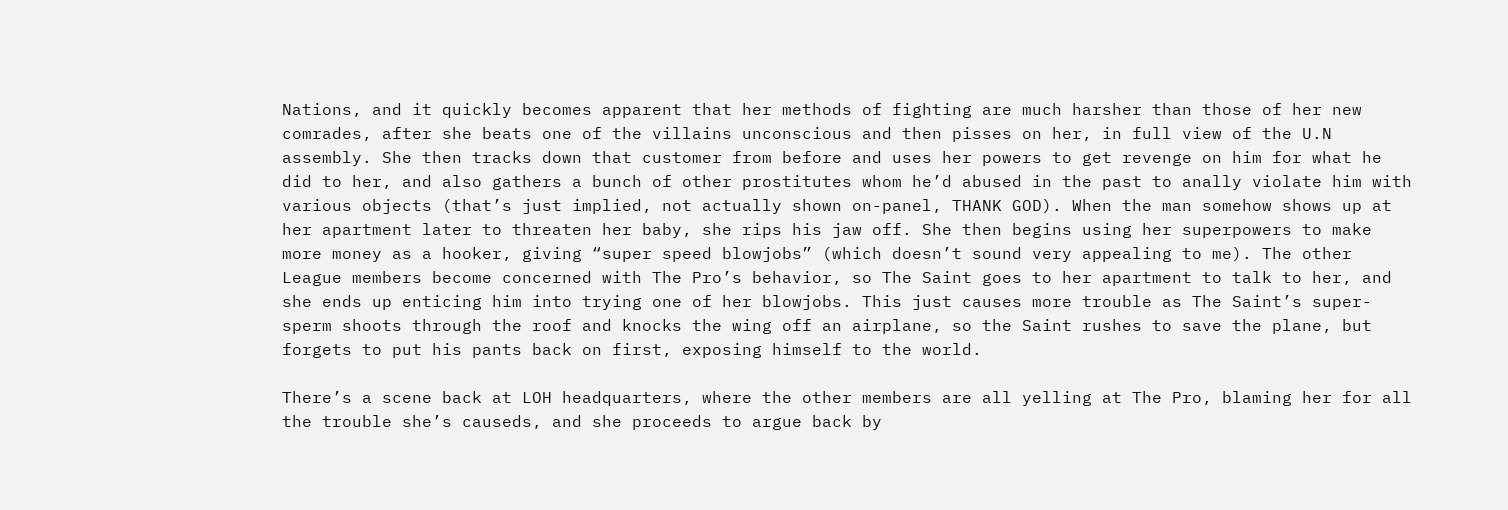Nations, and it quickly becomes apparent that her methods of fighting are much harsher than those of her new comrades, after she beats one of the villains unconscious and then pisses on her, in full view of the U.N assembly. She then tracks down that customer from before and uses her powers to get revenge on him for what he did to her, and also gathers a bunch of other prostitutes whom he’d abused in the past to anally violate him with various objects (that’s just implied, not actually shown on-panel, THANK GOD). When the man somehow shows up at her apartment later to threaten her baby, she rips his jaw off. She then begins using her superpowers to make more money as a hooker, giving “super speed blowjobs” (which doesn’t sound very appealing to me). The other League members become concerned with The Pro’s behavior, so The Saint goes to her apartment to talk to her, and she ends up enticing him into trying one of her blowjobs. This just causes more trouble as The Saint’s super-sperm shoots through the roof and knocks the wing off an airplane, so the Saint rushes to save the plane, but forgets to put his pants back on first, exposing himself to the world.

There’s a scene back at LOH headquarters, where the other members are all yelling at The Pro, blaming her for all the trouble she’s causeds, and she proceeds to argue back by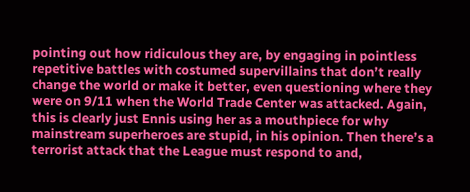pointing out how ridiculous they are, by engaging in pointless repetitive battles with costumed supervillains that don’t really change the world or make it better, even questioning where they were on 9/11 when the World Trade Center was attacked. Again, this is clearly just Ennis using her as a mouthpiece for why mainstream superheroes are stupid, in his opinion. Then there’s a terrorist attack that the League must respond to and,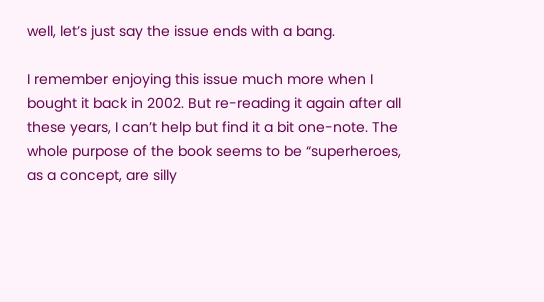well, let’s just say the issue ends with a bang.

I remember enjoying this issue much more when I bought it back in 2002. But re-reading it again after all these years, I can’t help but find it a bit one-note. The whole purpose of the book seems to be “superheroes, as a concept, are silly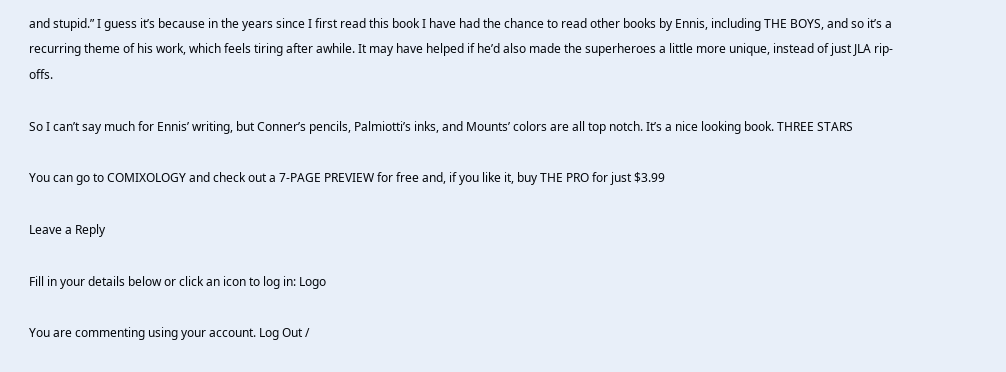and stupid.” I guess it’s because in the years since I first read this book I have had the chance to read other books by Ennis, including THE BOYS, and so it’s a recurring theme of his work, which feels tiring after awhile. It may have helped if he’d also made the superheroes a little more unique, instead of just JLA rip-offs.

So I can’t say much for Ennis’ writing, but Conner’s pencils, Palmiotti’s inks, and Mounts’ colors are all top notch. It’s a nice looking book. THREE STARS

You can go to COMIXOLOGY and check out a 7-PAGE PREVIEW for free and, if you like it, buy THE PRO for just $3.99

Leave a Reply

Fill in your details below or click an icon to log in: Logo

You are commenting using your account. Log Out /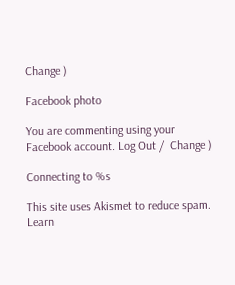Change )

Facebook photo

You are commenting using your Facebook account. Log Out /  Change )

Connecting to %s

This site uses Akismet to reduce spam. Learn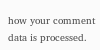how your comment data is processed.